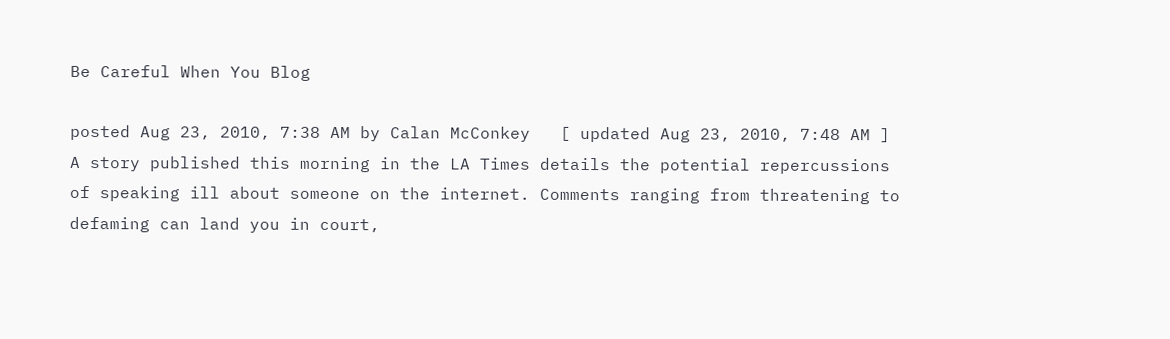Be Careful When You Blog

posted Aug 23, 2010, 7:38 AM by Calan McConkey   [ updated Aug 23, 2010, 7:48 AM ]
A story published this morning in the LA Times details the potential repercussions of speaking ill about someone on the internet. Comments ranging from threatening to defaming can land you in court,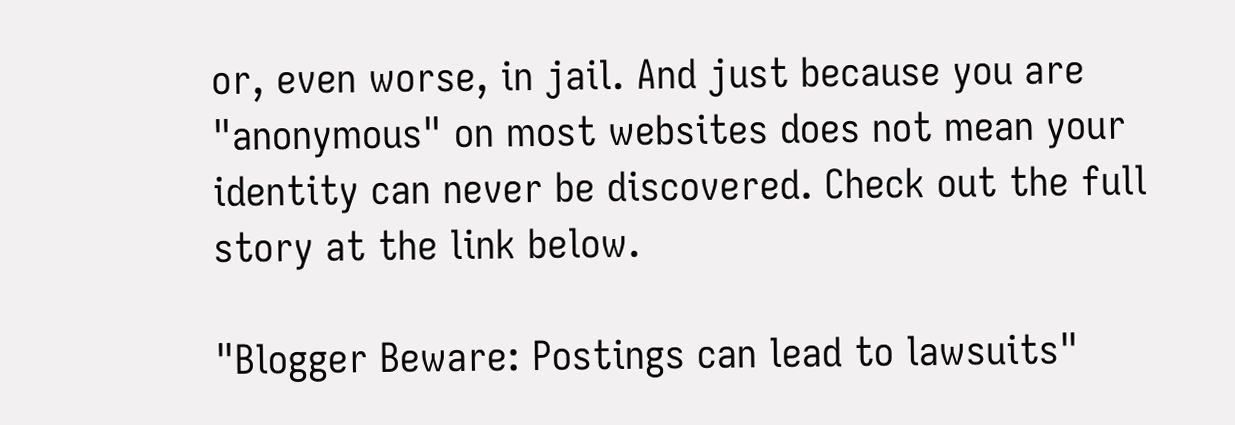or, even worse, in jail. And just because you are "anonymous" on most websites does not mean your identity can never be discovered. Check out the full story at the link below.

"Blogger Beware: Postings can lead to lawsuits"